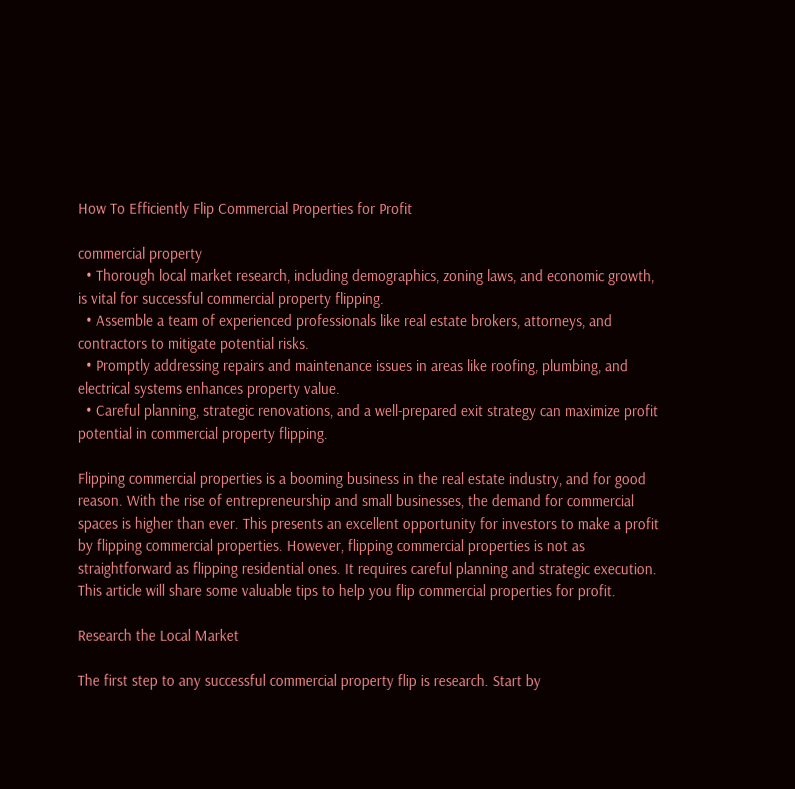How To Efficiently Flip Commercial Properties for Profit

commercial property
  • Thorough local market research, including demographics, zoning laws, and economic growth, is vital for successful commercial property flipping.
  • Assemble a team of experienced professionals like real estate brokers, attorneys, and contractors to mitigate potential risks.
  • Promptly addressing repairs and maintenance issues in areas like roofing, plumbing, and electrical systems enhances property value.
  • Careful planning, strategic renovations, and a well-prepared exit strategy can maximize profit potential in commercial property flipping.

Flipping commercial properties is a booming business in the real estate industry, and for good reason. With the rise of entrepreneurship and small businesses, the demand for commercial spaces is higher than ever. This presents an excellent opportunity for investors to make a profit by flipping commercial properties. However, flipping commercial properties is not as straightforward as flipping residential ones. It requires careful planning and strategic execution. This article will share some valuable tips to help you flip commercial properties for profit.

Research the Local Market

The first step to any successful commercial property flip is research. Start by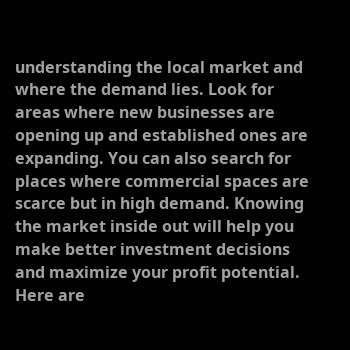understanding the local market and where the demand lies. Look for areas where new businesses are opening up and established ones are expanding. You can also search for places where commercial spaces are scarce but in high demand. Knowing the market inside out will help you make better investment decisions and maximize your profit potential. Here are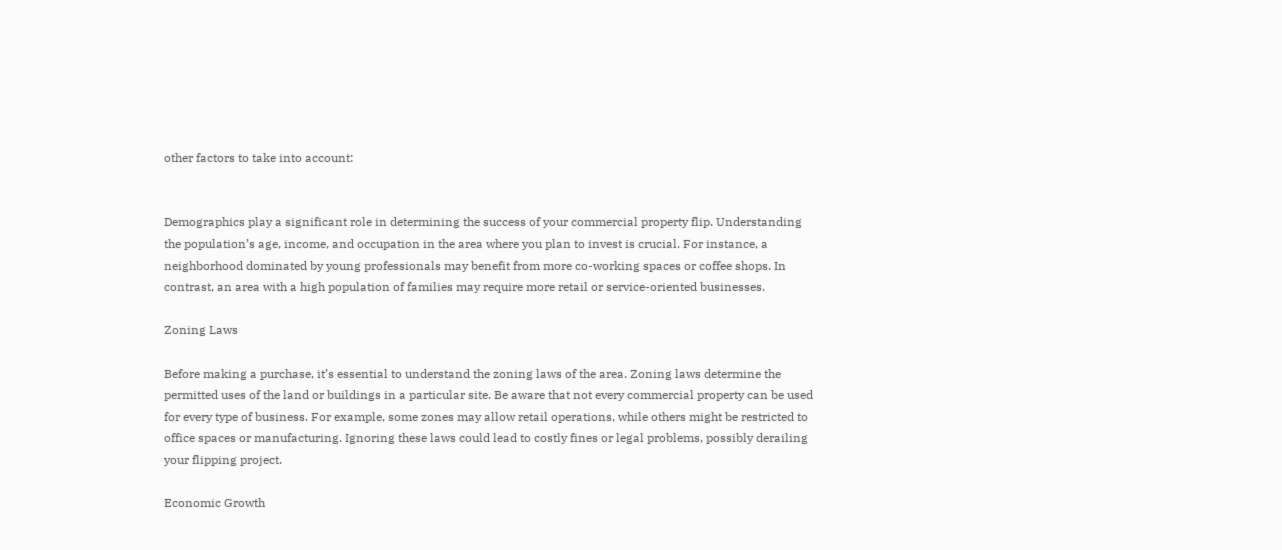other factors to take into account:


Demographics play a significant role in determining the success of your commercial property flip. Understanding the population’s age, income, and occupation in the area where you plan to invest is crucial. For instance, a neighborhood dominated by young professionals may benefit from more co-working spaces or coffee shops. In contrast, an area with a high population of families may require more retail or service-oriented businesses.

Zoning Laws

Before making a purchase, it’s essential to understand the zoning laws of the area. Zoning laws determine the permitted uses of the land or buildings in a particular site. Be aware that not every commercial property can be used for every type of business. For example, some zones may allow retail operations, while others might be restricted to office spaces or manufacturing. Ignoring these laws could lead to costly fines or legal problems, possibly derailing your flipping project.

Economic Growth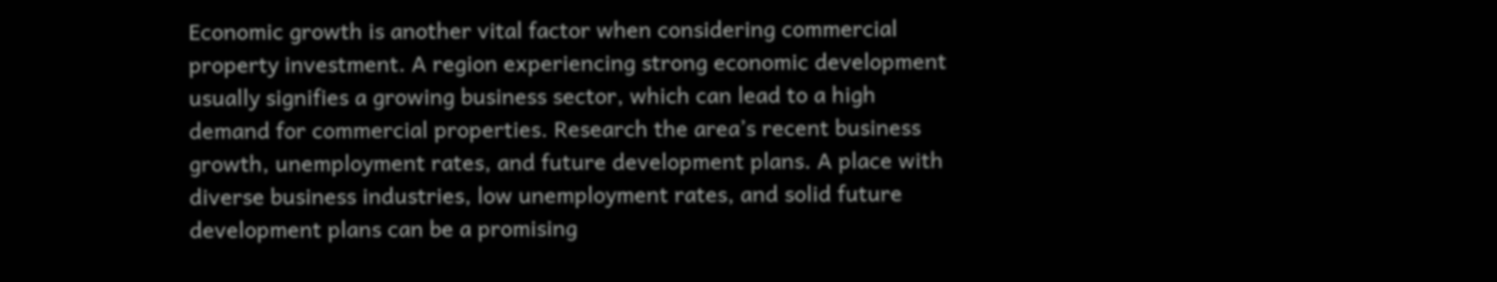Economic growth is another vital factor when considering commercial property investment. A region experiencing strong economic development usually signifies a growing business sector, which can lead to a high demand for commercial properties. Research the area’s recent business growth, unemployment rates, and future development plans. A place with diverse business industries, low unemployment rates, and solid future development plans can be a promising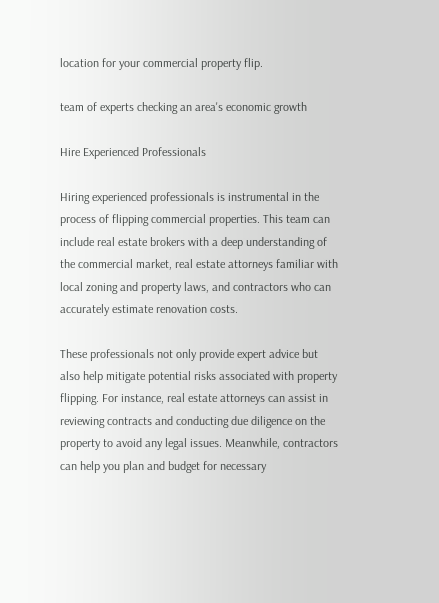location for your commercial property flip.

team of experts checking an area's economic growth

Hire Experienced Professionals

Hiring experienced professionals is instrumental in the process of flipping commercial properties. This team can include real estate brokers with a deep understanding of the commercial market, real estate attorneys familiar with local zoning and property laws, and contractors who can accurately estimate renovation costs.

These professionals not only provide expert advice but also help mitigate potential risks associated with property flipping. For instance, real estate attorneys can assist in reviewing contracts and conducting due diligence on the property to avoid any legal issues. Meanwhile, contractors can help you plan and budget for necessary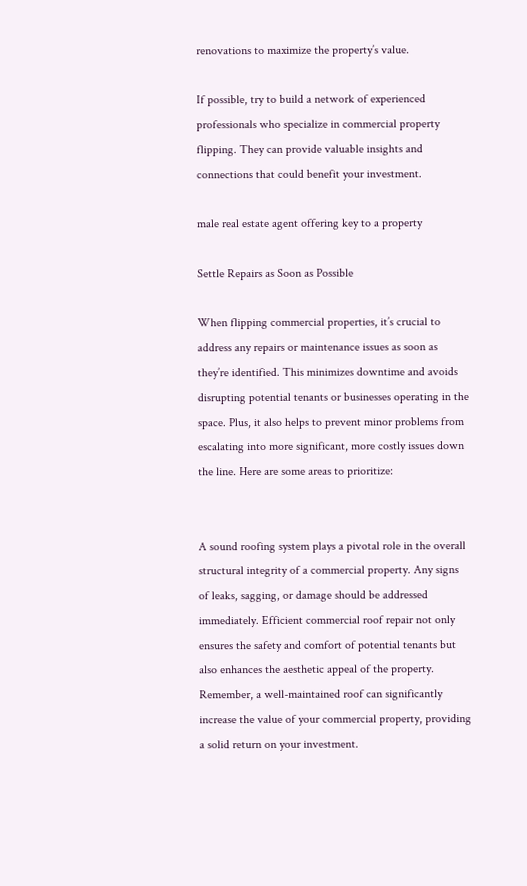renovations to maximize the property’s value.

If possible, try to build a network of experienced professionals who specialize in commercial property flipping. They can provide valuable insights and connections that could benefit your investment.

male real estate agent offering key to a property

Settle Repairs as Soon as Possible

When flipping commercial properties, it’s crucial to address any repairs or maintenance issues as soon as they’re identified. This minimizes downtime and avoids disrupting potential tenants or businesses operating in the space. Plus, it also helps to prevent minor problems from escalating into more significant, more costly issues down the line. Here are some areas to prioritize:


A sound roofing system plays a pivotal role in the overall structural integrity of a commercial property. Any signs of leaks, sagging, or damage should be addressed immediately. Efficient commercial roof repair not only ensures the safety and comfort of potential tenants but also enhances the aesthetic appeal of the property. Remember, a well-maintained roof can significantly increase the value of your commercial property, providing a solid return on your investment.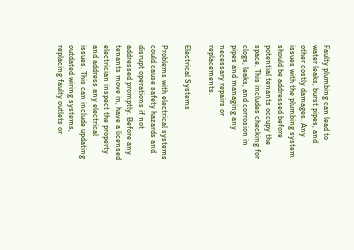Faulty plumbing can lead to water leaks, burst pipes, and other costly damages. Any issues with the plumbing system should be addressed before potential tenants occupy the space. This includes checking for clogs, leaks, and corrosion in pipes and managing any necessary repairs or replacements.

Electrical Systems

Problems with electrical systems could cause safety hazards and disrupt operations if not addressed promptly. Before any tenants move in, have a licensed electrician inspect the property and address any electrical issues. This can include updating outdated wiring systems, replacing faulty outlets or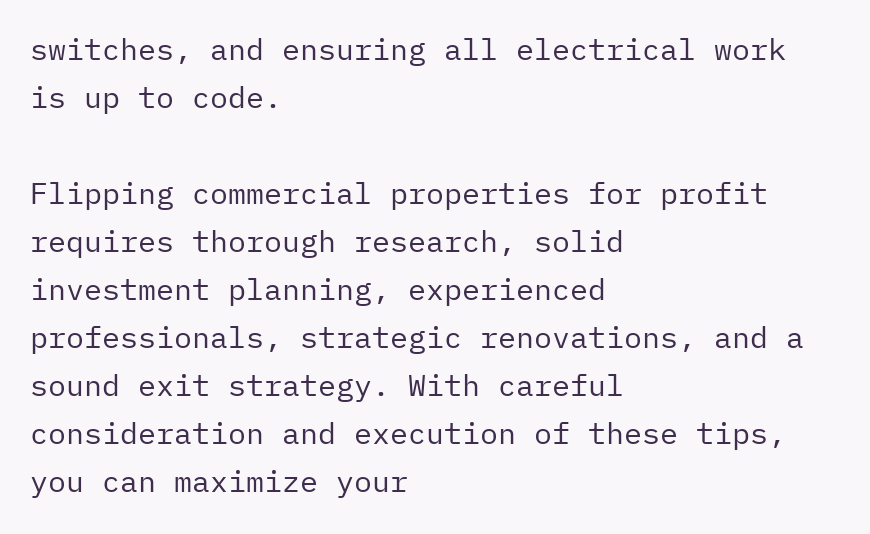switches, and ensuring all electrical work is up to code.

Flipping commercial properties for profit requires thorough research, solid investment planning, experienced professionals, strategic renovations, and a sound exit strategy. With careful consideration and execution of these tips, you can maximize your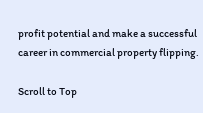profit potential and make a successful career in commercial property flipping.

Scroll to Top